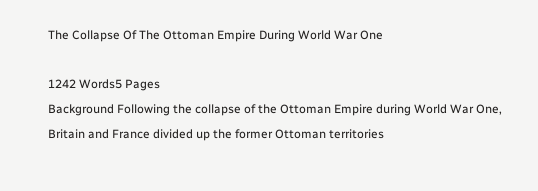The Collapse Of The Ottoman Empire During World War One

1242 Words5 Pages
Background Following the collapse of the Ottoman Empire during World War One, Britain and France divided up the former Ottoman territories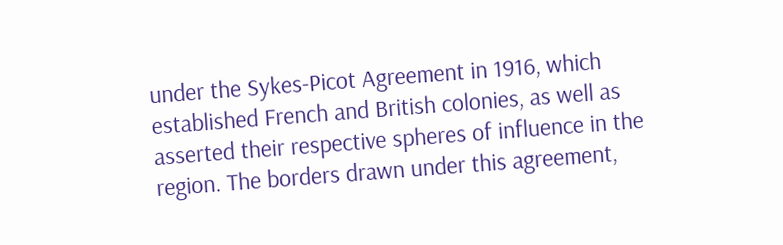under the Sykes-Picot Agreement in 1916, which established French and British colonies, as well as asserted their respective spheres of influence in the region. The borders drawn under this agreement,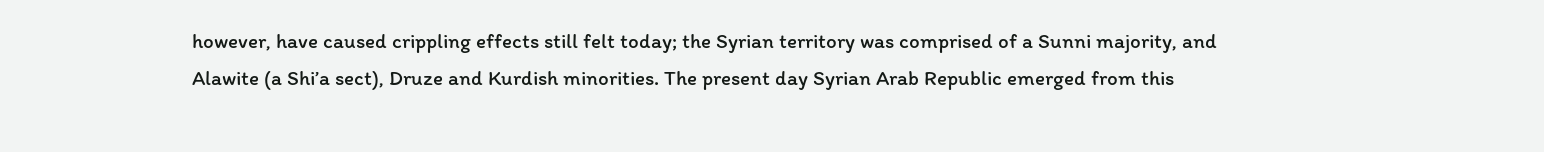however, have caused crippling effects still felt today; the Syrian territory was comprised of a Sunni majority, and Alawite (a Shi’a sect), Druze and Kurdish minorities. The present day Syrian Arab Republic emerged from this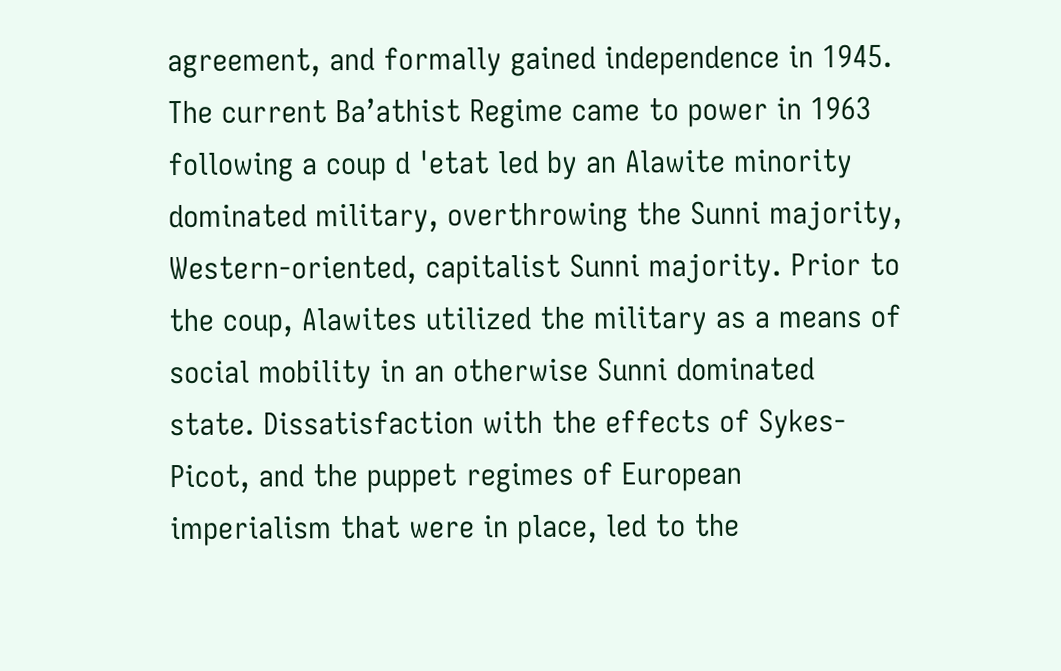agreement, and formally gained independence in 1945. The current Ba’athist Regime came to power in 1963 following a coup d 'etat led by an Alawite minority dominated military, overthrowing the Sunni majority, Western-oriented, capitalist Sunni majority. Prior to the coup, Alawites utilized the military as a means of social mobility in an otherwise Sunni dominated state. Dissatisfaction with the effects of Sykes-Picot, and the puppet regimes of European imperialism that were in place, led to the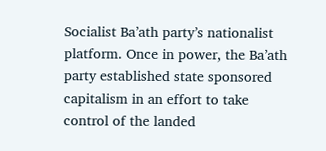Socialist Ba’ath party’s nationalist platform. Once in power, the Ba’ath party established state sponsored capitalism in an effort to take control of the landed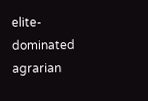elite-dominated agrarian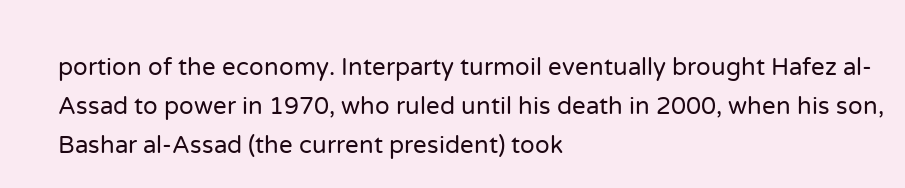portion of the economy. Interparty turmoil eventually brought Hafez al-Assad to power in 1970, who ruled until his death in 2000, when his son, Bashar al-Assad (the current president) took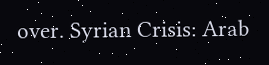over. Syrian Crisis: Arab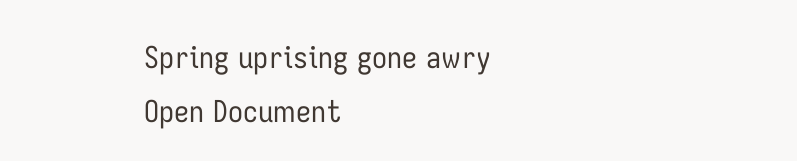Spring uprising gone awry
Open Document